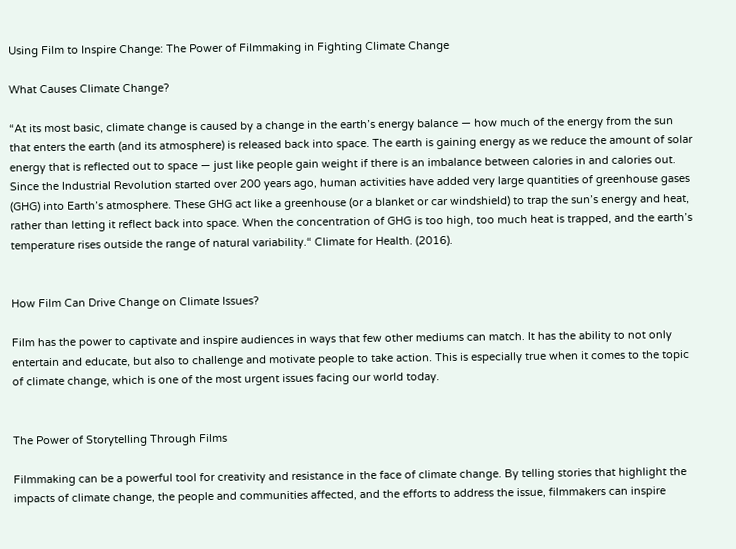Using Film to Inspire Change: The Power of Filmmaking in Fighting Climate Change

What Causes Climate Change?

“At its most basic, climate change is caused by a change in the earth’s energy balance — how much of the energy from the sun that enters the earth (and its atmosphere) is released back into space. The earth is gaining energy as we reduce the amount of solar energy that is reflected out to space — just like people gain weight if there is an imbalance between calories in and calories out. Since the Industrial Revolution started over 200 years ago, human activities have added very large quantities of greenhouse gases (GHG) into Earth’s atmosphere. These GHG act like a greenhouse (or a blanket or car windshield) to trap the sun’s energy and heat, rather than letting it reflect back into space. When the concentration of GHG is too high, too much heat is trapped, and the earth’s temperature rises outside the range of natural variability.“ Climate for Health. (2016).


How Film Can Drive Change on Climate Issues?

Film has the power to captivate and inspire audiences in ways that few other mediums can match. It has the ability to not only entertain and educate, but also to challenge and motivate people to take action. This is especially true when it comes to the topic of climate change, which is one of the most urgent issues facing our world today.


The Power of Storytelling Through Films

Filmmaking can be a powerful tool for creativity and resistance in the face of climate change. By telling stories that highlight the impacts of climate change, the people and communities affected, and the efforts to address the issue, filmmakers can inspire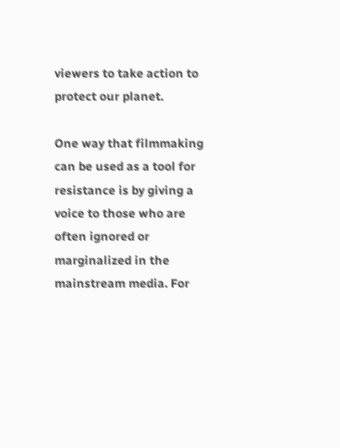viewers to take action to protect our planet.

One way that filmmaking can be used as a tool for resistance is by giving a voice to those who are often ignored or marginalized in the mainstream media. For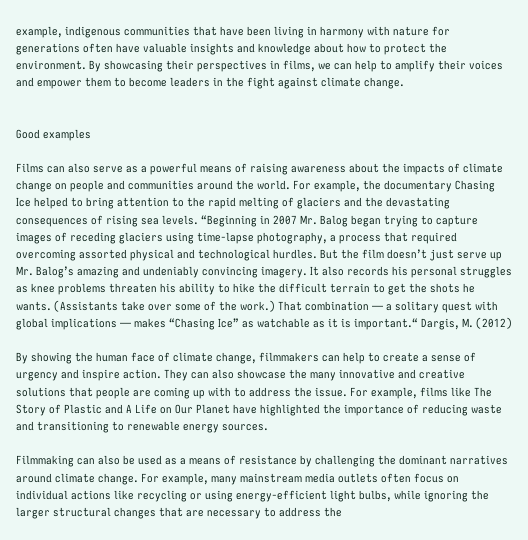example, indigenous communities that have been living in harmony with nature for generations often have valuable insights and knowledge about how to protect the environment. By showcasing their perspectives in films, we can help to amplify their voices and empower them to become leaders in the fight against climate change.


Good examples

Films can also serve as a powerful means of raising awareness about the impacts of climate change on people and communities around the world. For example, the documentary Chasing Ice helped to bring attention to the rapid melting of glaciers and the devastating consequences of rising sea levels. “Beginning in 2007 Mr. Balog began trying to capture images of receding glaciers using time-lapse photography, a process that required overcoming assorted physical and technological hurdles. But the film doesn’t just serve up Mr. Balog’s amazing and undeniably convincing imagery. It also records his personal struggles as knee problems threaten his ability to hike the difficult terrain to get the shots he wants. (Assistants take over some of the work.) That combination — a solitary quest with global implications — makes “Chasing Ice” as watchable as it is important.“ Dargis, M. (2012)

By showing the human face of climate change, filmmakers can help to create a sense of urgency and inspire action. They can also showcase the many innovative and creative solutions that people are coming up with to address the issue. For example, films like The Story of Plastic and A Life on Our Planet have highlighted the importance of reducing waste and transitioning to renewable energy sources.

Filmmaking can also be used as a means of resistance by challenging the dominant narratives around climate change. For example, many mainstream media outlets often focus on individual actions like recycling or using energy-efficient light bulbs, while ignoring the larger structural changes that are necessary to address the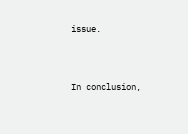issue.



In conclusion,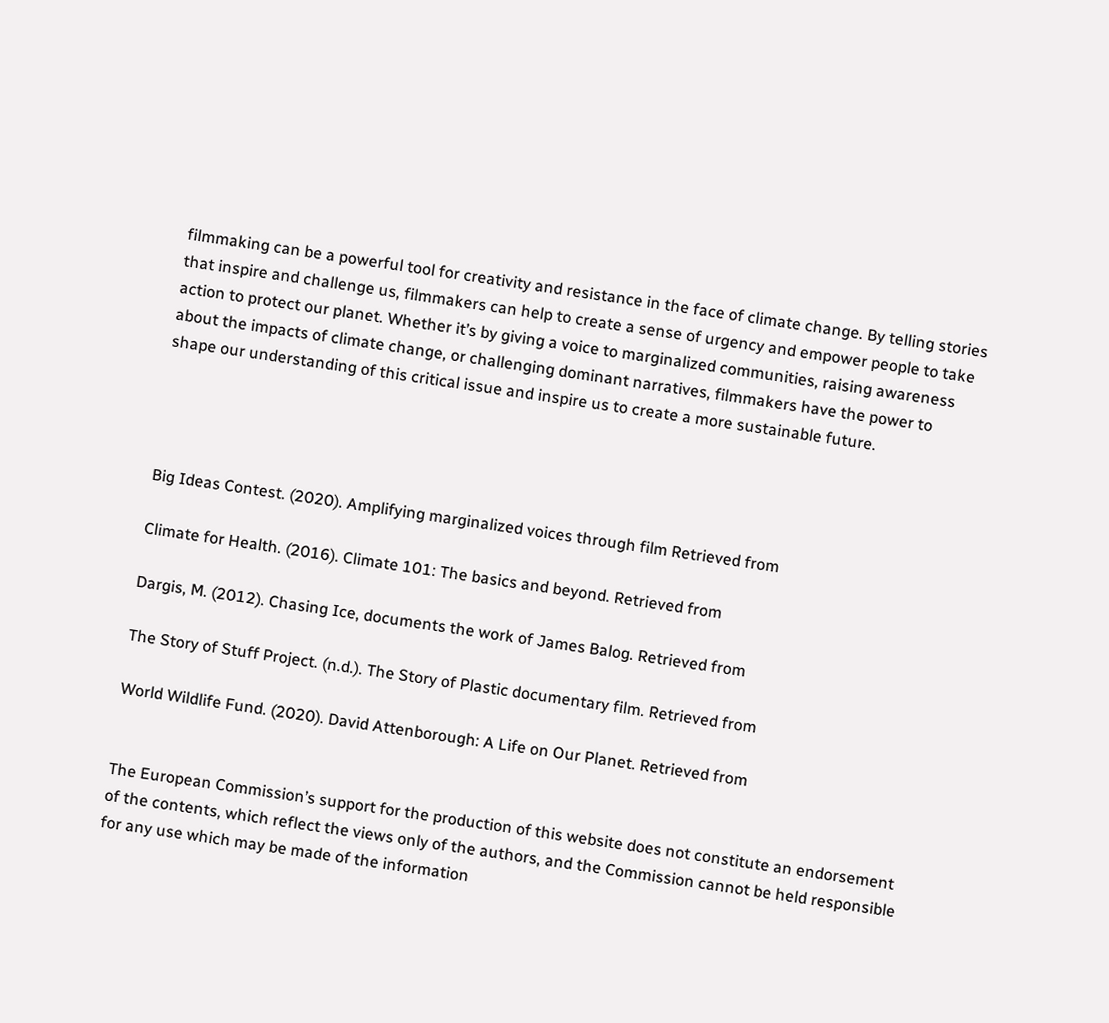filmmaking can be a powerful tool for creativity and resistance in the face of climate change. By telling stories that inspire and challenge us, filmmakers can help to create a sense of urgency and empower people to take action to protect our planet. Whether it’s by giving a voice to marginalized communities, raising awareness about the impacts of climate change, or challenging dominant narratives, filmmakers have the power to shape our understanding of this critical issue and inspire us to create a more sustainable future.




Big Ideas Contest. (2020). Amplifying marginalized voices through film Retrieved from

Climate for Health. (2016). Climate 101: The basics and beyond. Retrieved from

Dargis, M. (2012). Chasing Ice, documents the work of James Balog. Retrieved from

The Story of Stuff Project. (n.d.). The Story of Plastic documentary film. Retrieved from

World Wildlife Fund. (2020). David Attenborough: A Life on Our Planet. Retrieved from


The European Commission’s support for the production of this website does not constitute an endorsement of the contents, which reflect the views only of the authors, and the Commission cannot be held responsible for any use which may be made of the information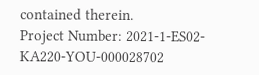contained therein.
Project Number: 2021-1-ES02-KA220-YOU-000028702